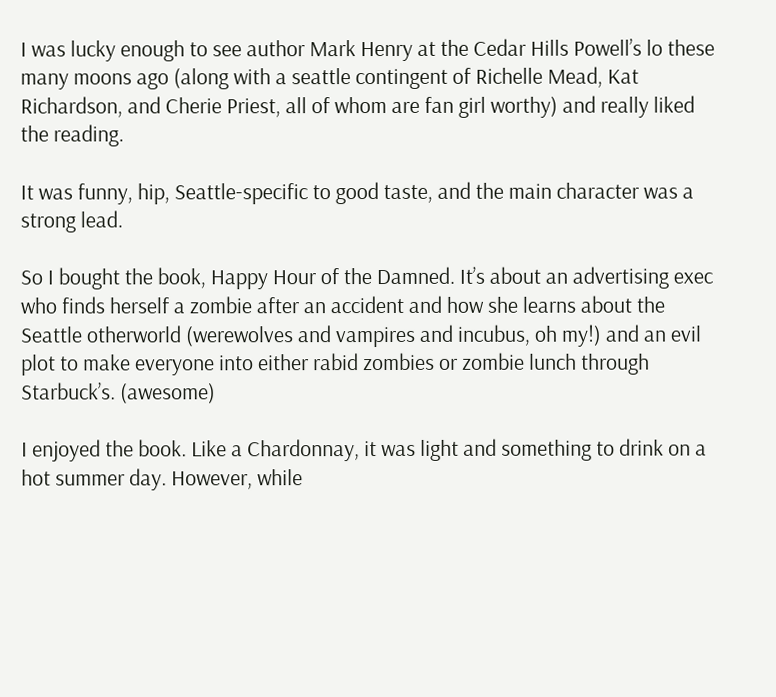I was lucky enough to see author Mark Henry at the Cedar Hills Powell’s lo these many moons ago (along with a seattle contingent of Richelle Mead, Kat Richardson, and Cherie Priest, all of whom are fan girl worthy) and really liked the reading.

It was funny, hip, Seattle-specific to good taste, and the main character was a strong lead.

So I bought the book, Happy Hour of the Damned. It’s about an advertising exec who finds herself a zombie after an accident and how she learns about the Seattle otherworld (werewolves and vampires and incubus, oh my!) and an evil plot to make everyone into either rabid zombies or zombie lunch through Starbuck’s. (awesome)

I enjoyed the book. Like a Chardonnay, it was light and something to drink on a hot summer day. However, while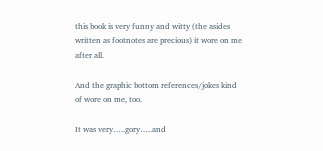this book is very funny and witty (the asides written as footnotes are precious) it wore on me after all.

And the graphic bottom references/jokes kind of wore on me, too.

It was very…..gory…..and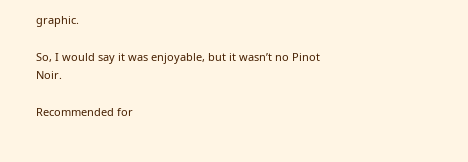graphic.

So, I would say it was enjoyable, but it wasn’t no Pinot Noir.

Recommended for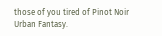those of you tired of Pinot Noir Urban Fantasy.